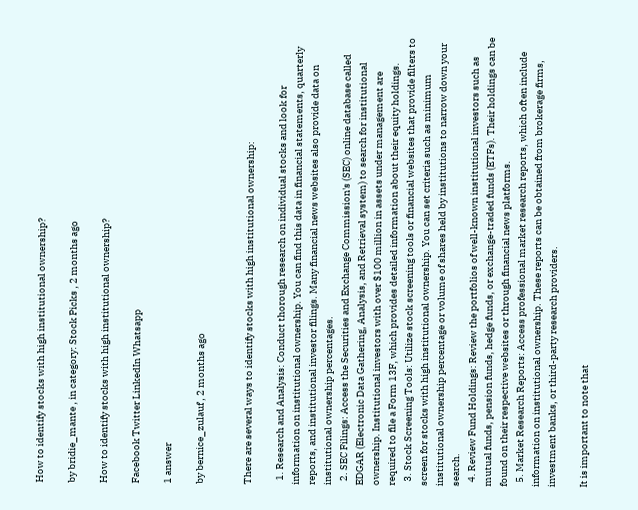How to identify stocks with high institutional ownership?

by bridie_mante , in category: Stock Picks , 2 months ago

How to identify stocks with high institutional ownership?

Facebook Twitter LinkedIn Whatsapp

1 answer

by bernice_zulauf , 2 months ago


There are several ways to identify stocks with high institutional ownership:

  1. Research and Analysis: Conduct thorough research on individual stocks and look for information on institutional ownership. You can find this data in financial statements, quarterly reports, and institutional investor filings. Many financial news websites also provide data on institutional ownership percentages.
  2. SEC Filings: Access the Securities and Exchange Commission's (SEC) online database called EDGAR (Electronic Data Gathering, Analysis, and Retrieval system) to search for institutional ownership. Institutional investors with over $100 million in assets under management are required to file a Form 13F, which provides detailed information about their equity holdings.
  3. Stock Screening Tools: Utilize stock screening tools or financial websites that provide filters to screen for stocks with high institutional ownership. You can set criteria such as minimum institutional ownership percentage or volume of shares held by institutions to narrow down your search.
  4. Review Fund Holdings: Review the portfolios of well-known institutional investors such as mutual funds, pension funds, hedge funds, or exchange-traded funds (ETFs). Their holdings can be found on their respective websites or through financial news platforms.
  5. Market Research Reports: Access professional market research reports, which often include information on institutional ownership. These reports can be obtained from brokerage firms, investment banks, or third-party research providers.

It is important to note that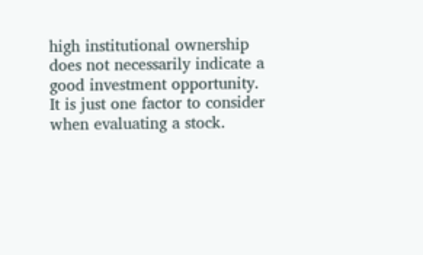high institutional ownership does not necessarily indicate a good investment opportunity. It is just one factor to consider when evaluating a stock.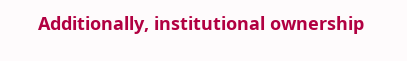Additionally, institutional ownership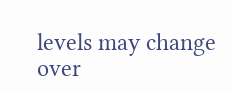levels may change over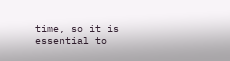time, so it is essential to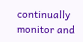continually monitor and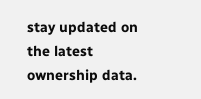stay updated on the latest ownership data.